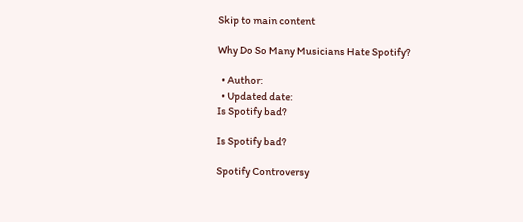Skip to main content

Why Do So Many Musicians Hate Spotify?

  • Author:
  • Updated date:
Is Spotify bad?

Is Spotify bad?

Spotify Controversy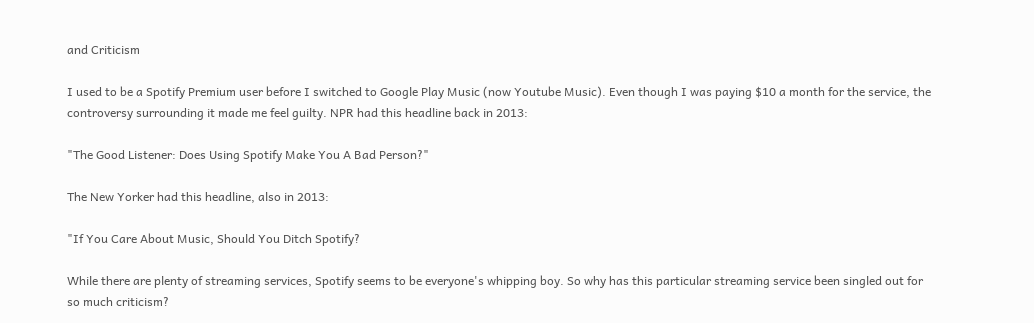and Criticism

I used to be a Spotify Premium user before I switched to Google Play Music (now Youtube Music). Even though I was paying $10 a month for the service, the controversy surrounding it made me feel guilty. NPR had this headline back in 2013:

"The Good Listener: Does Using Spotify Make You A Bad Person?"

The New Yorker had this headline, also in 2013:

"If You Care About Music, Should You Ditch Spotify?

While there are plenty of streaming services, Spotify seems to be everyone's whipping boy. So why has this particular streaming service been singled out for so much criticism?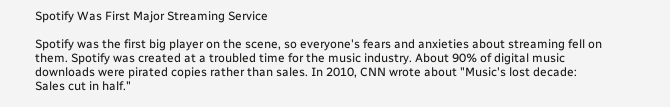Spotify Was First Major Streaming Service

Spotify was the first big player on the scene, so everyone's fears and anxieties about streaming fell on them. Spotify was created at a troubled time for the music industry. About 90% of digital music downloads were pirated copies rather than sales. In 2010, CNN wrote about "Music's lost decade: Sales cut in half."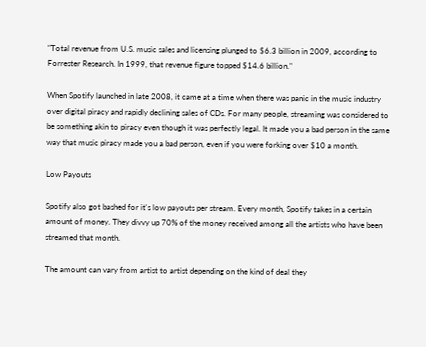"Total revenue from U.S. music sales and licensing plunged to $6.3 billion in 2009, according to Forrester Research. In 1999, that revenue figure topped $14.6 billion."

When Spotify launched in late 2008, it came at a time when there was panic in the music industry over digital piracy and rapidly declining sales of CDs. For many people, streaming was considered to be something akin to piracy even though it was perfectly legal. It made you a bad person in the same way that music piracy made you a bad person, even if you were forking over $10 a month.

Low Payouts

Spotify also got bashed for it's low payouts per stream. Every month, Spotify takes in a certain amount of money. They divvy up 70% of the money received among all the artists who have been streamed that month.

The amount can vary from artist to artist depending on the kind of deal they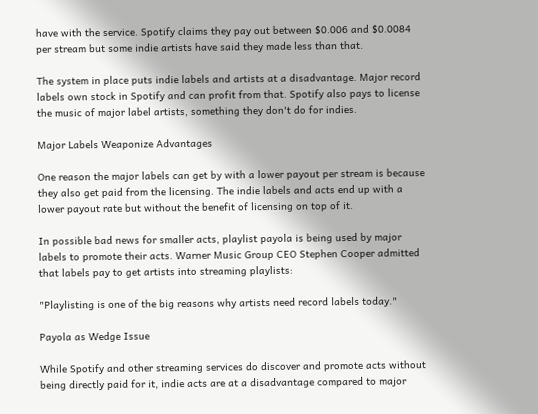have with the service. Spotify claims they pay out between $0.006 and $0.0084 per stream but some indie artists have said they made less than that.

The system in place puts indie labels and artists at a disadvantage. Major record labels own stock in Spotify and can profit from that. Spotify also pays to license the music of major label artists, something they don't do for indies.

Major Labels Weaponize Advantages

One reason the major labels can get by with a lower payout per stream is because they also get paid from the licensing. The indie labels and acts end up with a lower payout rate but without the benefit of licensing on top of it.

In possible bad news for smaller acts, playlist payola is being used by major labels to promote their acts. Warner Music Group CEO Stephen Cooper admitted that labels pay to get artists into streaming playlists:

"Playlisting is one of the big reasons why artists need record labels today."

Payola as Wedge Issue

While Spotify and other streaming services do discover and promote acts without being directly paid for it, indie acts are at a disadvantage compared to major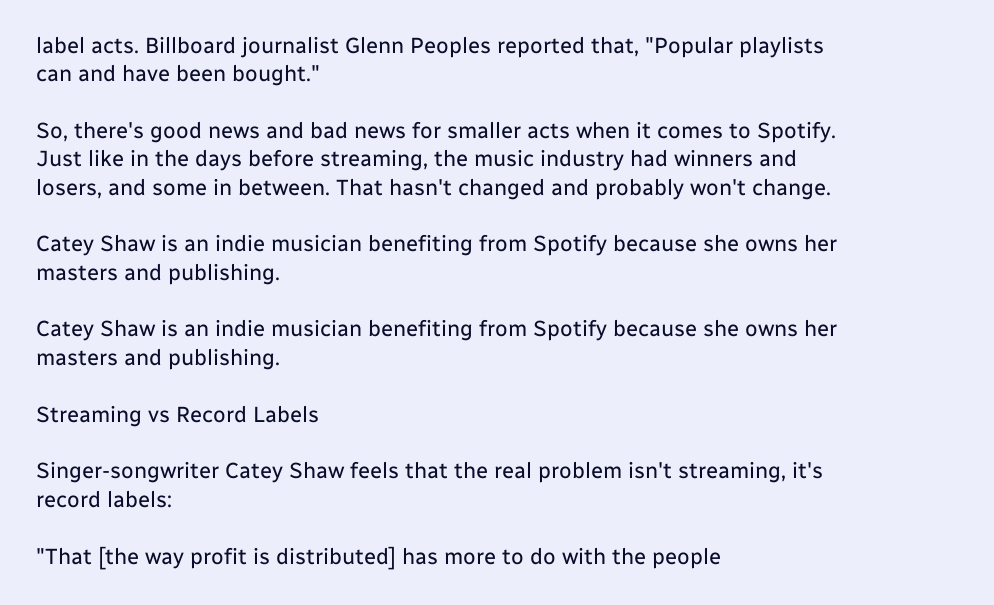label acts. Billboard journalist Glenn Peoples reported that, "Popular playlists can and have been bought."

So, there's good news and bad news for smaller acts when it comes to Spotify. Just like in the days before streaming, the music industry had winners and losers, and some in between. That hasn't changed and probably won't change.

Catey Shaw is an indie musician benefiting from Spotify because she owns her masters and publishing.

Catey Shaw is an indie musician benefiting from Spotify because she owns her masters and publishing.

Streaming vs Record Labels

Singer-songwriter Catey Shaw feels that the real problem isn't streaming, it's record labels:

"That [the way profit is distributed] has more to do with the people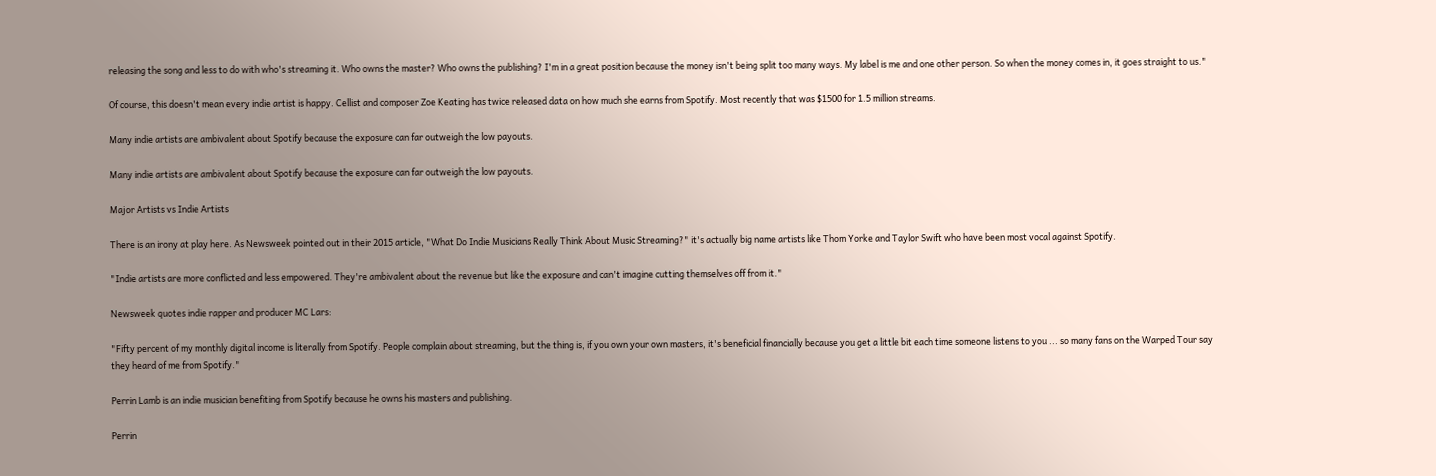releasing the song and less to do with who's streaming it. Who owns the master? Who owns the publishing? I'm in a great position because the money isn't being split too many ways. My label is me and one other person. So when the money comes in, it goes straight to us."

Of course, this doesn't mean every indie artist is happy. Cellist and composer Zoe Keating has twice released data on how much she earns from Spotify. Most recently that was $1500 for 1.5 million streams.

Many indie artists are ambivalent about Spotify because the exposure can far outweigh the low payouts.

Many indie artists are ambivalent about Spotify because the exposure can far outweigh the low payouts.

Major Artists vs Indie Artists

There is an irony at play here. As Newsweek pointed out in their 2015 article, "What Do Indie Musicians Really Think About Music Streaming?" it's actually big name artists like Thom Yorke and Taylor Swift who have been most vocal against Spotify.

"Indie artists are more conflicted and less empowered. They're ambivalent about the revenue but like the exposure and can't imagine cutting themselves off from it."

Newsweek quotes indie rapper and producer MC Lars:

"Fifty percent of my monthly digital income is literally from Spotify. People complain about streaming, but the thing is, if you own your own masters, it's beneficial financially because you get a little bit each time someone listens to you ... so many fans on the Warped Tour say they heard of me from Spotify."

Perrin Lamb is an indie musician benefiting from Spotify because he owns his masters and publishing.

Perrin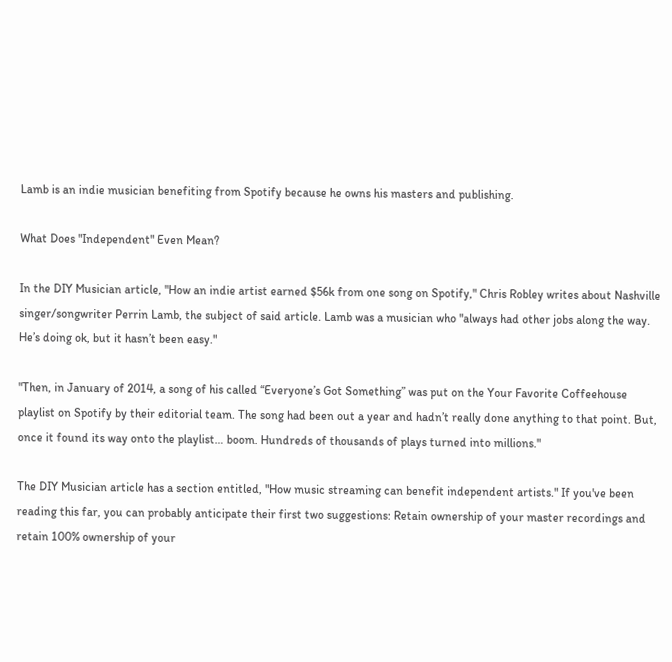Lamb is an indie musician benefiting from Spotify because he owns his masters and publishing.

What Does "Independent" Even Mean?

In the DIY Musician article, "How an indie artist earned $56k from one song on Spotify," Chris Robley writes about Nashville singer/songwriter Perrin Lamb, the subject of said article. Lamb was a musician who "always had other jobs along the way. He’s doing ok, but it hasn’t been easy."

"Then, in January of 2014, a song of his called “Everyone’s Got Something” was put on the Your Favorite Coffeehouse playlist on Spotify by their editorial team. The song had been out a year and hadn’t really done anything to that point. But, once it found its way onto the playlist… boom. Hundreds of thousands of plays turned into millions."

The DIY Musician article has a section entitled, "How music streaming can benefit independent artists." If you've been reading this far, you can probably anticipate their first two suggestions: Retain ownership of your master recordings and retain 100% ownership of your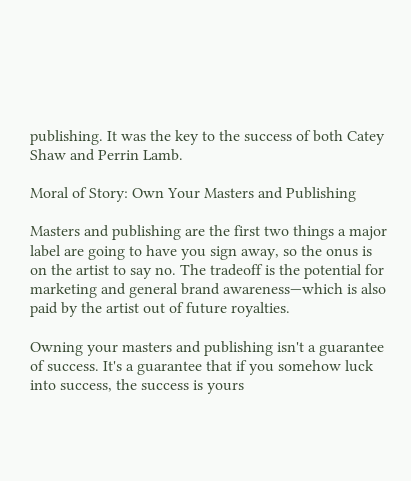publishing. It was the key to the success of both Catey Shaw and Perrin Lamb.

Moral of Story: Own Your Masters and Publishing

Masters and publishing are the first two things a major label are going to have you sign away, so the onus is on the artist to say no. The tradeoff is the potential for marketing and general brand awareness—which is also paid by the artist out of future royalties.

Owning your masters and publishing isn't a guarantee of success. It's a guarantee that if you somehow luck into success, the success is yours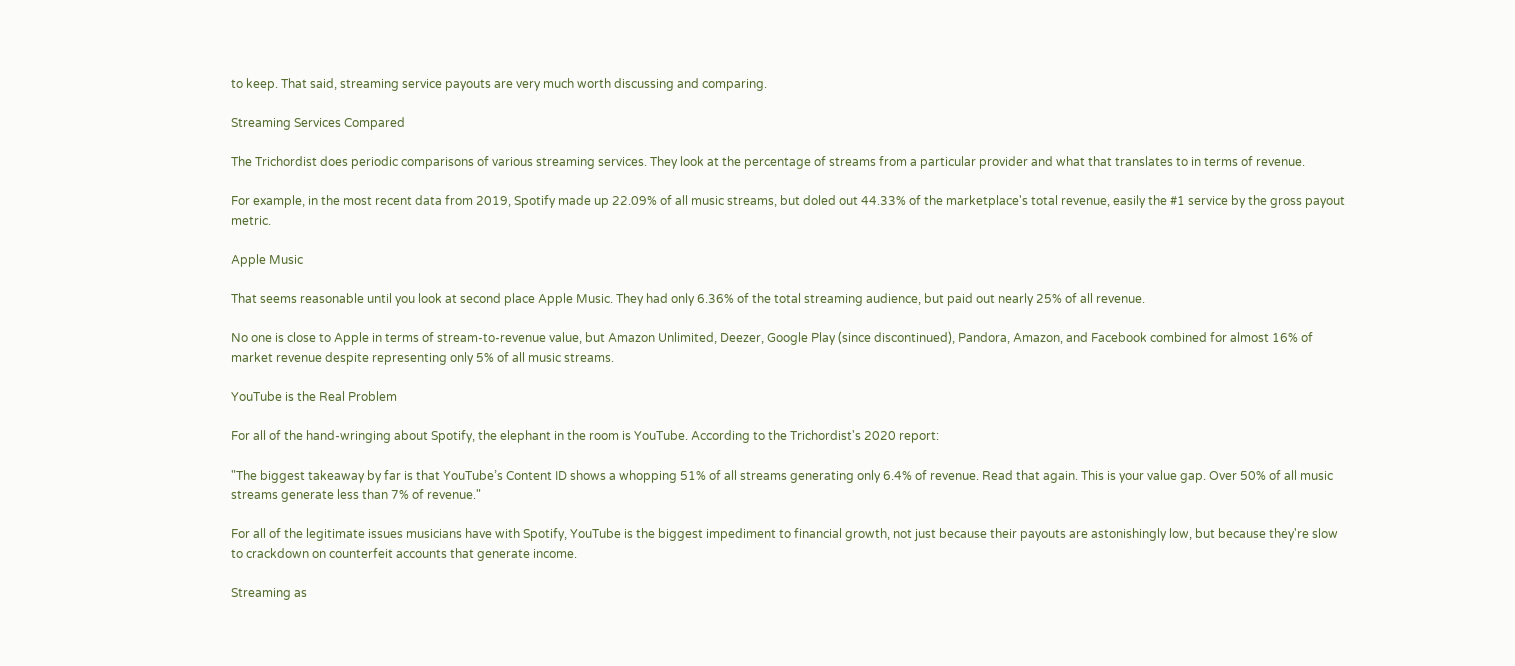to keep. That said, streaming service payouts are very much worth discussing and comparing.

Streaming Services Compared

The Trichordist does periodic comparisons of various streaming services. They look at the percentage of streams from a particular provider and what that translates to in terms of revenue.

For example, in the most recent data from 2019, Spotify made up 22.09% of all music streams, but doled out 44.33% of the marketplace's total revenue, easily the #1 service by the gross payout metric.

Apple Music

That seems reasonable until you look at second place Apple Music. They had only 6.36% of the total streaming audience, but paid out nearly 25% of all revenue.

No one is close to Apple in terms of stream-to-revenue value, but Amazon Unlimited, Deezer, Google Play (since discontinued), Pandora, Amazon, and Facebook combined for almost 16% of market revenue despite representing only 5% of all music streams.

YouTube is the Real Problem

For all of the hand-wringing about Spotify, the elephant in the room is YouTube. According to the Trichordist's 2020 report:

"The biggest takeaway by far is that YouTube’s Content ID shows a whopping 51% of all streams generating only 6.4% of revenue. Read that again. This is your value gap. Over 50% of all music streams generate less than 7% of revenue."

For all of the legitimate issues musicians have with Spotify, YouTube is the biggest impediment to financial growth, not just because their payouts are astonishingly low, but because they're slow to crackdown on counterfeit accounts that generate income.

Streaming as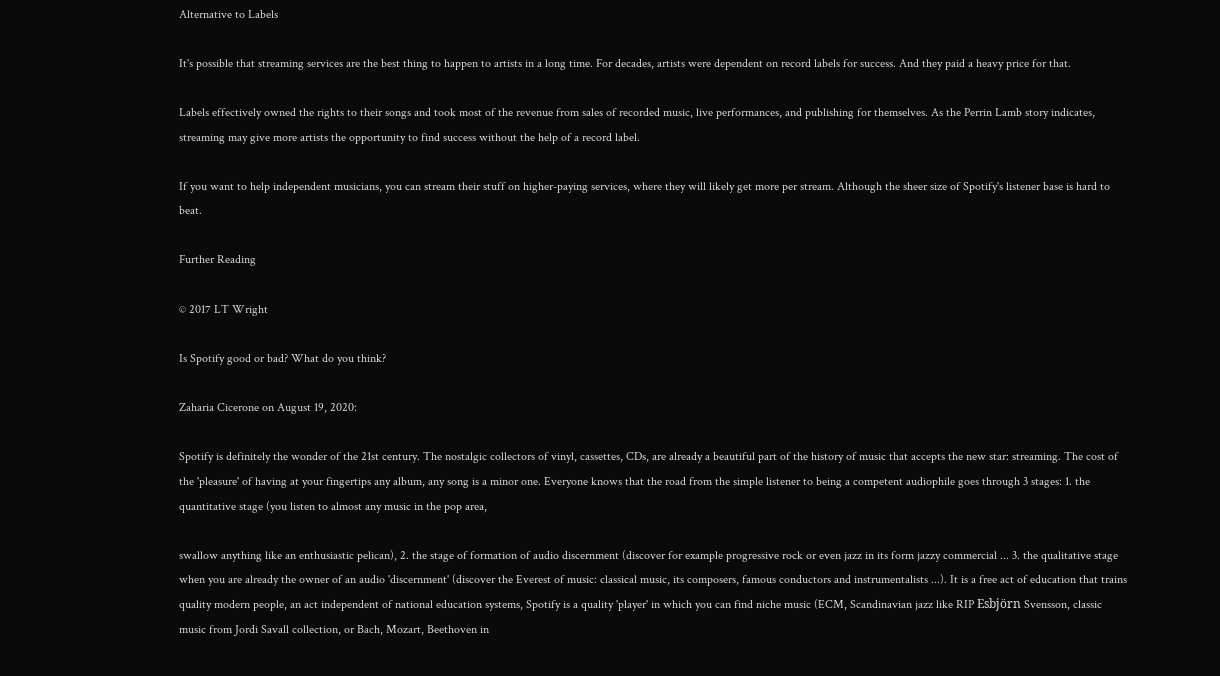Alternative to Labels

It's possible that streaming services are the best thing to happen to artists in a long time. For decades, artists were dependent on record labels for success. And they paid a heavy price for that.

Labels effectively owned the rights to their songs and took most of the revenue from sales of recorded music, live performances, and publishing for themselves. As the Perrin Lamb story indicates, streaming may give more artists the opportunity to find success without the help of a record label.

If you want to help independent musicians, you can stream their stuff on higher-paying services, where they will likely get more per stream. Although the sheer size of Spotify's listener base is hard to beat.

Further Reading

© 2017 LT Wright

Is Spotify good or bad? What do you think?

Zaharia Cicerone on August 19, 2020:

Spotify is definitely the wonder of the 21st century. The nostalgic collectors of vinyl, cassettes, CDs, are already a beautiful part of the history of music that accepts the new star: streaming. The cost of the 'pleasure' of having at your fingertips any album, any song is a minor one. Everyone knows that the road from the simple listener to being a competent audiophile goes through 3 stages: 1. the quantitative stage (you listen to almost any music in the pop area,

swallow anything like an enthusiastic pelican), 2. the stage of formation of audio discernment (discover for example progressive rock or even jazz in its form jazzy commercial ... 3. the qualitative stage when you are already the owner of an audio 'discernment' (discover the Everest of music: classical music, its composers, famous conductors and instrumentalists ...). It is a free act of education that trains quality modern people, an act independent of national education systems, Spotify is a quality 'player' in which you can find niche music (ECM, Scandinavian jazz like RIP Esbjörn Svensson, classic music from Jordi Savall collection, or Bach, Mozart, Beethoven in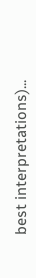best interpretations)...